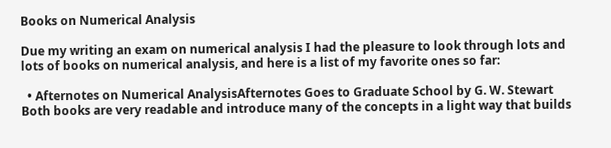Books on Numerical Analysis

Due my writing an exam on numerical analysis I had the pleasure to look through lots and lots of books on numerical analysis, and here is a list of my favorite ones so far:

  • Afternotes on Numerical AnalysisAfternotes Goes to Graduate School by G. W. Stewart Both books are very readable and introduce many of the concepts in a light way that builds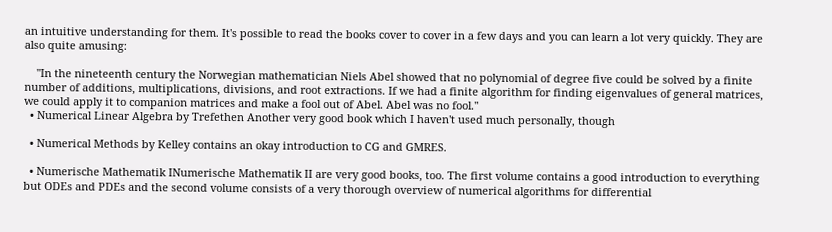an intuitive understanding for them. It's possible to read the books cover to cover in a few days and you can learn a lot very quickly. They are also quite amusing:

    "In the nineteenth century the Norwegian mathematician Niels Abel showed that no polynomial of degree five could be solved by a finite number of additions, multiplications, divisions, and root extractions. If we had a finite algorithm for finding eigenvalues of general matrices, we could apply it to companion matrices and make a fool out of Abel. Abel was no fool."
  • Numerical Linear Algebra by Trefethen Another very good book which I haven't used much personally, though

  • Numerical Methods by Kelley contains an okay introduction to CG and GMRES.

  • Numerische Mathematik INumerische Mathematik II are very good books, too. The first volume contains a good introduction to everything but ODEs and PDEs and the second volume consists of a very thorough overview of numerical algorithms for differential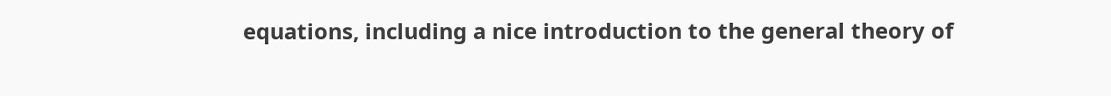equations, including a nice introduction to the general theory of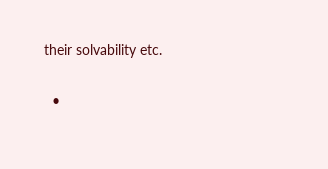their solvability etc.

  •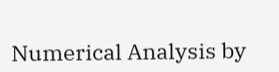Numerical Analysis by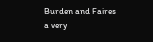Burden and Faires a very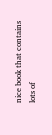nice book that contains lots of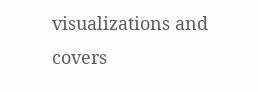visualizations and covers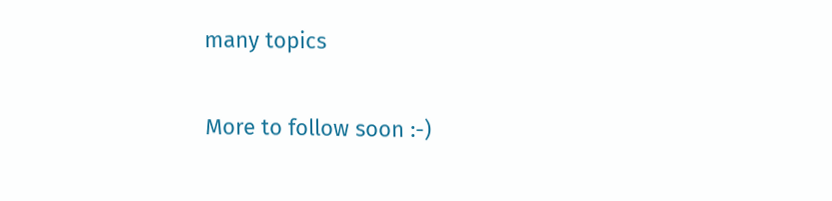many topics

More to follow soon :-)